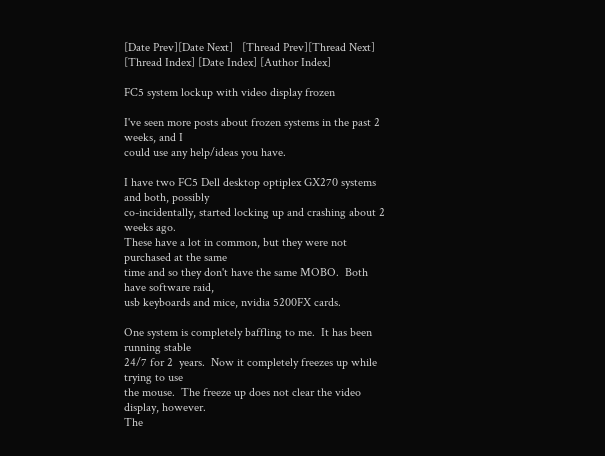[Date Prev][Date Next]   [Thread Prev][Thread Next]   [Thread Index] [Date Index] [Author Index]

FC5 system lockup with video display frozen

I've seen more posts about frozen systems in the past 2 weeks, and I
could use any help/ideas you have.

I have two FC5 Dell desktop optiplex GX270 systems and both, possibly
co-incidentally, started locking up and crashing about 2 weeks ago.
These have a lot in common, but they were not purchased at the same
time and so they don't have the same MOBO.  Both have software raid,
usb keyboards and mice, nvidia 5200FX cards.

One system is completely baffling to me.  It has been running stable
24/7 for 2  years.  Now it completely freezes up while trying to use
the mouse.  The freeze up does not clear the video display, however.
The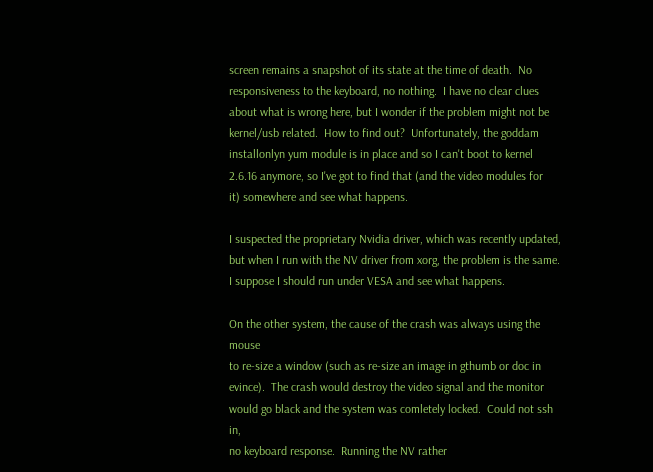screen remains a snapshot of its state at the time of death.  No
responsiveness to the keyboard, no nothing.  I have no clear clues
about what is wrong here, but I wonder if the problem might not be
kernel/usb related.  How to find out?  Unfortunately, the goddam
installonlyn yum module is in place and so I can't boot to kernel
2.6.16 anymore, so I've got to find that (and the video modules for
it) somewhere and see what happens.

I suspected the proprietary Nvidia driver, which was recently updated,
but when I run with the NV driver from xorg, the problem is the same.
I suppose I should run under VESA and see what happens.

On the other system, the cause of the crash was always using the mouse
to re-size a window (such as re-size an image in gthumb or doc in
evince).  The crash would destroy the video signal and the monitor
would go black and the system was comletely locked.  Could not ssh in,
no keyboard response.  Running the NV rather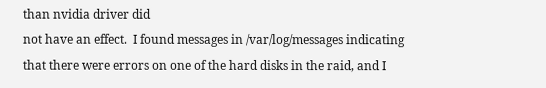than nvidia driver did
not have an effect.  I found messages in /var/log/messages indicating
that there were errors on one of the hard disks in the raid, and I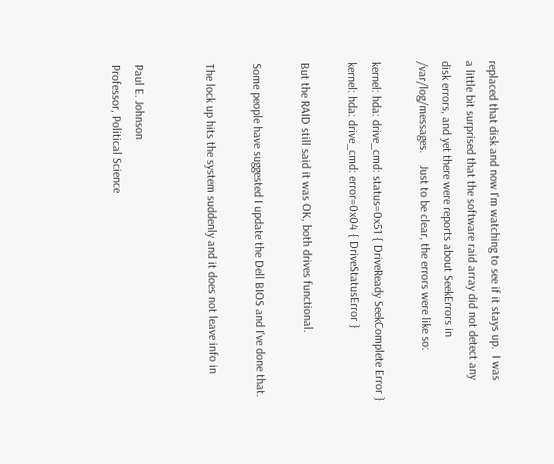replaced that disk and now I'm watching to see if it stays up.  I was
a little bit surprised that the software raid array did not detect any
disk errors, and yet there were reports about SeekErrors in
/var/log/messages.    Just to be clear, the errors were like so:

kernel: hda: drive_cmd: status=0x51 { DriveReady SeekComplete Error }
kernel: hda: drive_cmd: error=0x04 { DriveStatusError }

But the RAID still said it was OK, both drives functional.

Some people have suggested I update the Dell BIOS and I've done that.

The lock up hits the system suddenly and it does not leave info in


Paul E. Johnson
Professor, Political Science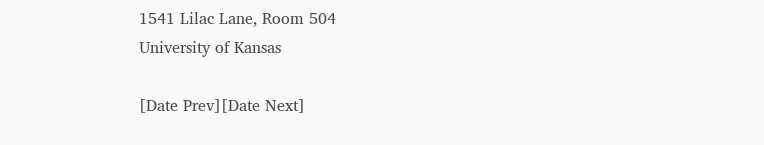1541 Lilac Lane, Room 504
University of Kansas

[Date Prev][Date Next]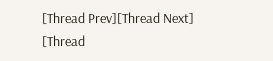[Thread Prev][Thread Next]   [Thread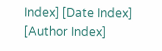Index] [Date Index] [Author Index]